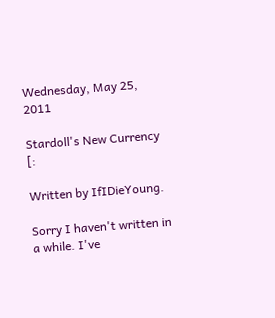Wednesday, May 25, 2011

Stardoll's New Currency [:

Written by IfIDieYoung.

Sorry I haven't written in a while. I've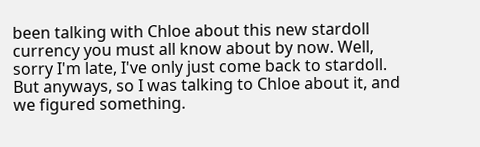been talking with Chloe about this new stardoll currency you must all know about by now. Well, sorry I'm late, I've only just come back to stardoll. But anyways, so I was talking to Chloe about it, and we figured something.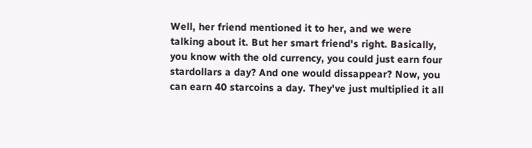Well, her friend mentioned it to her, and we were talking about it. But her smart friend's right. Basically, you know with the old currency, you could just earn four stardollars a day? And one would dissappear? Now, you can earn 40 starcoins a day. They've just multiplied it all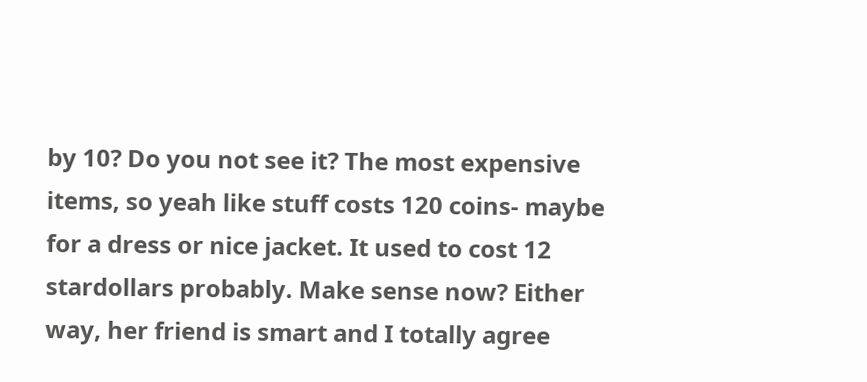by 10? Do you not see it? The most expensive items, so yeah like stuff costs 120 coins- maybe for a dress or nice jacket. It used to cost 12 stardollars probably. Make sense now? Either way, her friend is smart and I totally agree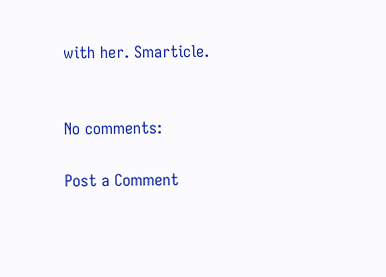with her. Smarticle.


No comments:

Post a Comment